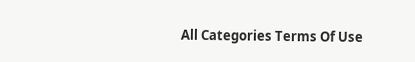All Categories Terms Of Use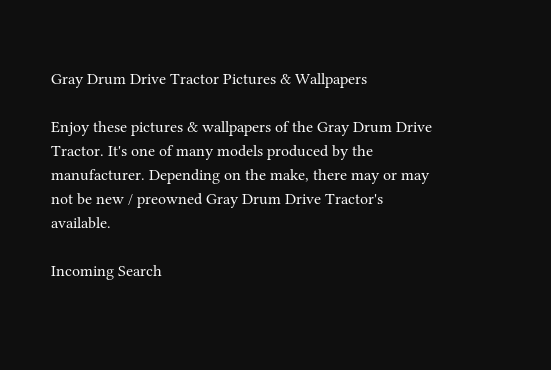Gray Drum Drive Tractor Pictures & Wallpapers

Enjoy these pictures & wallpapers of the Gray Drum Drive Tractor. It's one of many models produced by the manufacturer. Depending on the make, there may or may not be new / preowned Gray Drum Drive Tractor's available.

Incoming Search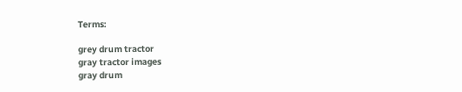Terms:

grey drum tractor
gray tractor images
gray drum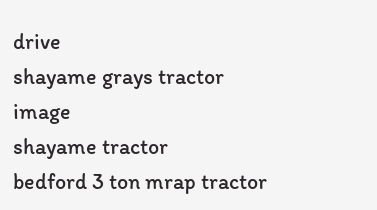drive
shayame grays tractor  image
shayame tractor
bedford 3 ton mrap tractor